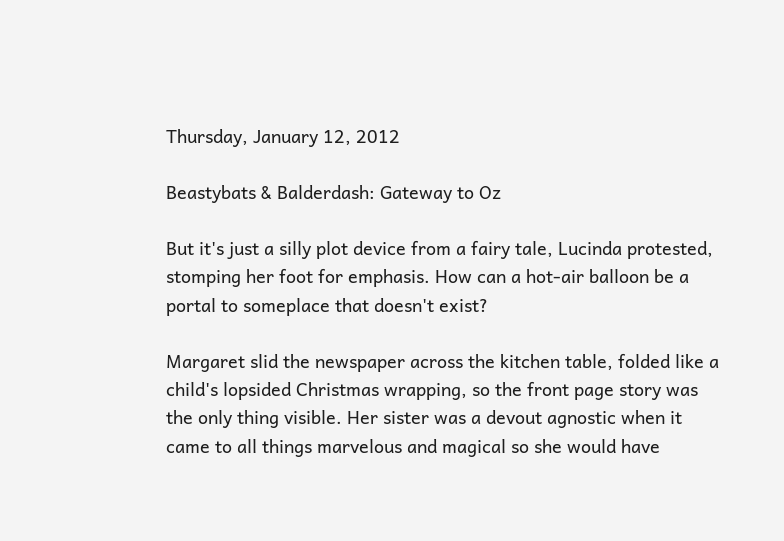Thursday, January 12, 2012

Beastybats & Balderdash: Gateway to Oz

But it's just a silly plot device from a fairy tale, Lucinda protested, stomping her foot for emphasis. How can a hot-air balloon be a portal to someplace that doesn't exist?

Margaret slid the newspaper across the kitchen table, folded like a child's lopsided Christmas wrapping, so the front page story was the only thing visible. Her sister was a devout agnostic when it came to all things marvelous and magical so she would have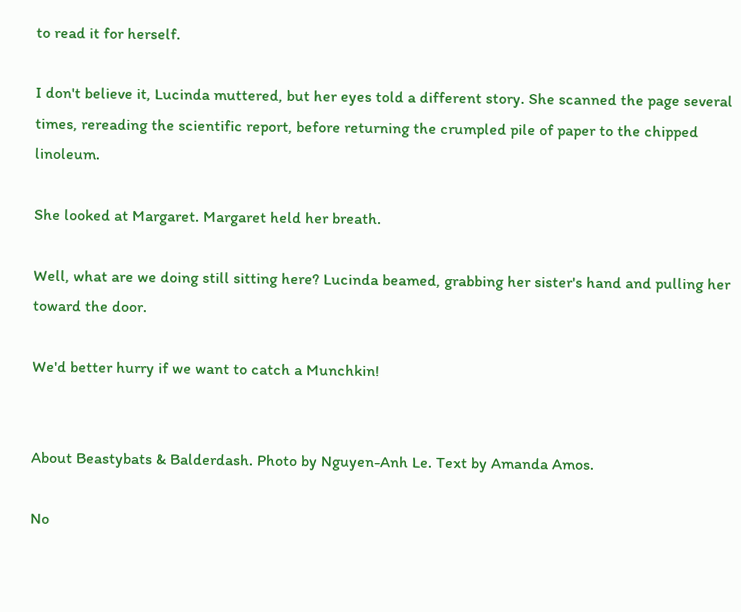to read it for herself.

I don't believe it, Lucinda muttered, but her eyes told a different story. She scanned the page several times, rereading the scientific report, before returning the crumpled pile of paper to the chipped linoleum.

She looked at Margaret. Margaret held her breath.

Well, what are we doing still sitting here? Lucinda beamed, grabbing her sister's hand and pulling her toward the door.

We'd better hurry if we want to catch a Munchkin!


About Beastybats & Balderdash. Photo by Nguyen-Anh Le. Text by Amanda Amos.

No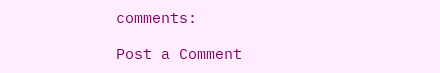comments:

Post a Comment